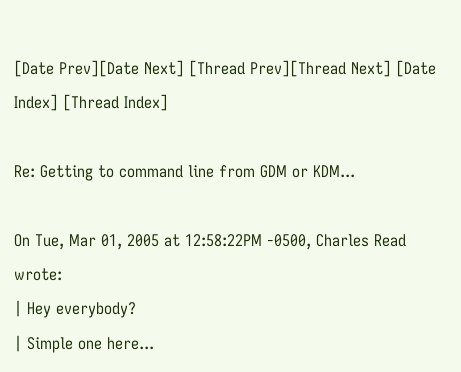[Date Prev][Date Next] [Thread Prev][Thread Next] [Date Index] [Thread Index]

Re: Getting to command line from GDM or KDM...

On Tue, Mar 01, 2005 at 12:58:22PM -0500, Charles Read wrote:
| Hey everybody?
| Simple one here...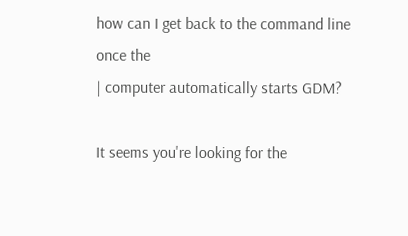how can I get back to the command line once the
| computer automatically starts GDM?

It seems you're looking for the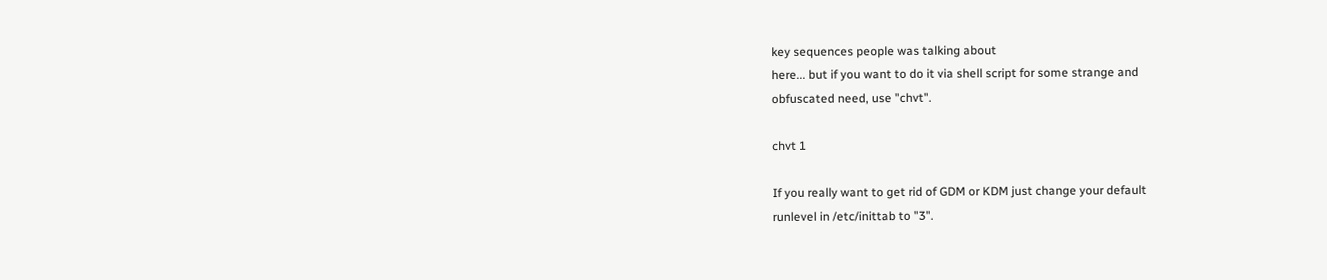key sequences people was talking about
here... but if you want to do it via shell script for some strange and
obfuscated need, use "chvt".

chvt 1

If you really want to get rid of GDM or KDM just change your default
runlevel in /etc/inittab to "3".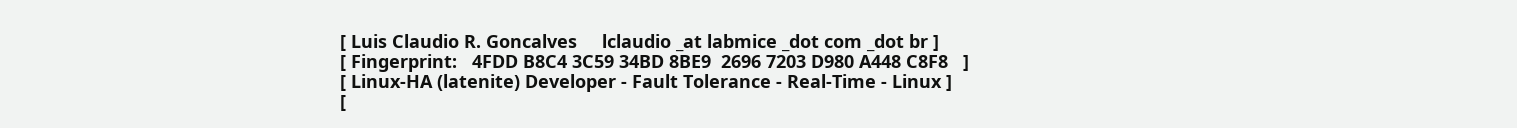[ Luis Claudio R. Goncalves     lclaudio _at labmice _dot com _dot br ]
[ Fingerprint:   4FDD B8C4 3C59 34BD 8BE9  2696 7203 D980 A448 C8F8   ]
[ Linux-HA (latenite) Developer - Fault Tolerance - Real-Time - Linux ]
[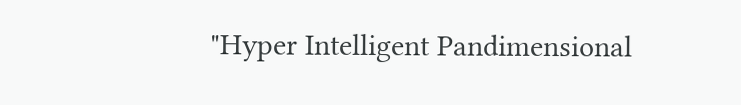"Hyper Intelligent Pandimensional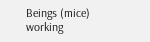Beings (mice) working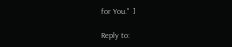for You."  ]

Reply to: